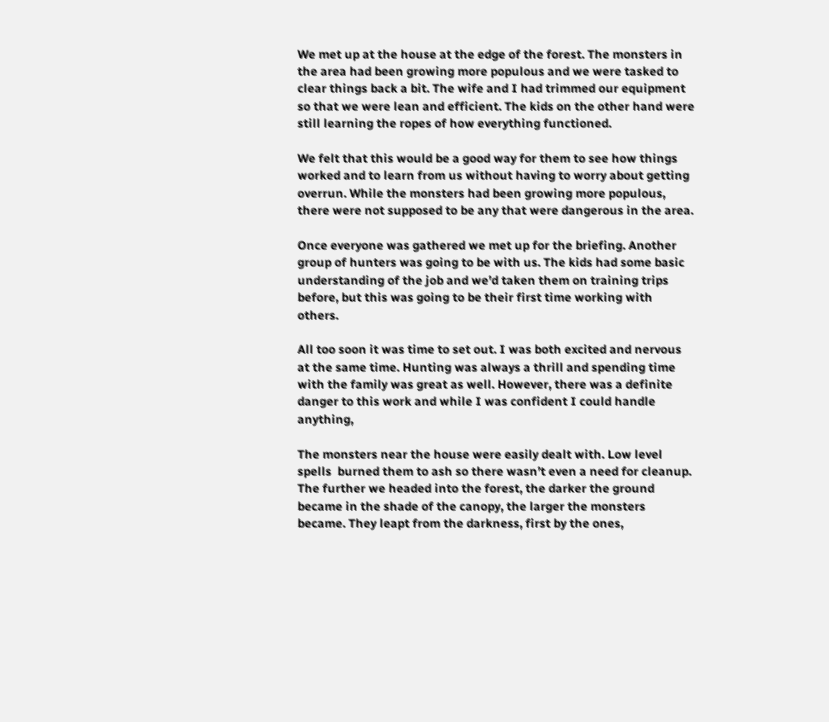We met up at the house at the edge of the forest. The monsters in the area had been growing more populous and we were tasked to clear things back a bit. The wife and I had trimmed our equipment so that we were lean and efficient. The kids on the other hand were still learning the ropes of how everything functioned.

We felt that this would be a good way for them to see how things worked and to learn from us without having to worry about getting overrun. While the monsters had been growing more populous, there were not supposed to be any that were dangerous in the area.

Once everyone was gathered we met up for the briefing. Another group of hunters was going to be with us. The kids had some basic understanding of the job and we’d taken them on training trips before, but this was going to be their first time working with others.

All too soon it was time to set out. I was both excited and nervous at the same time. Hunting was always a thrill and spending time with the family was great as well. However, there was a definite danger to this work and while I was confident I could handle anything,

The monsters near the house were easily dealt with. Low level spells  burned them to ash so there wasn’t even a need for cleanup. The further we headed into the forest, the darker the ground became in the shade of the canopy, the larger the monsters became. They leapt from the darkness, first by the ones,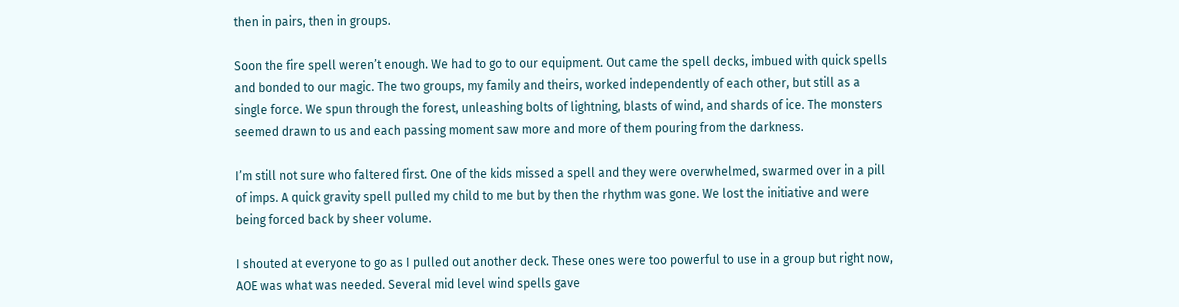then in pairs, then in groups.

Soon the fire spell weren’t enough. We had to go to our equipment. Out came the spell decks, imbued with quick spells and bonded to our magic. The two groups, my family and theirs, worked independently of each other, but still as a single force. We spun through the forest, unleashing bolts of lightning, blasts of wind, and shards of ice. The monsters seemed drawn to us and each passing moment saw more and more of them pouring from the darkness.

I’m still not sure who faltered first. One of the kids missed a spell and they were overwhelmed, swarmed over in a pill of imps. A quick gravity spell pulled my child to me but by then the rhythm was gone. We lost the initiative and were being forced back by sheer volume.

I shouted at everyone to go as I pulled out another deck. These ones were too powerful to use in a group but right now, AOE was what was needed. Several mid level wind spells gave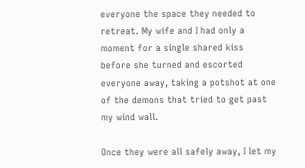everyone the space they needed to retreat. My wife and I had only a moment for a single shared kiss before she turned and escorted everyone away, taking a potshot at one of the demons that tried to get past my wind wall.

Once they were all safely away, I let my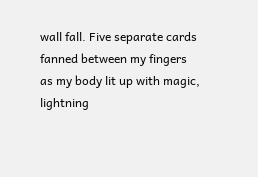wall fall. Five separate cards fanned between my fingers as my body lit up with magic, lightning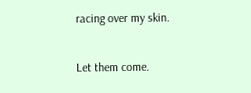racing over my skin.

Let them come.